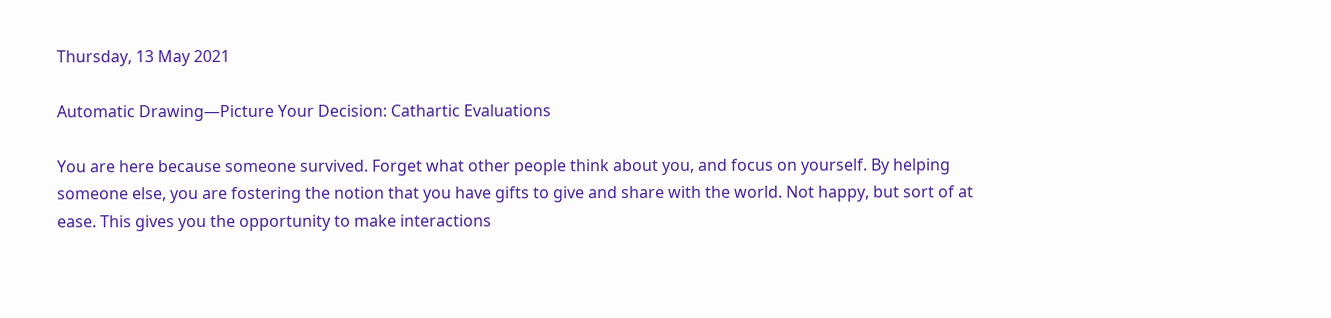Thursday, 13 May 2021

Automatic Drawing—Picture Your Decision: Cathartic Evaluations

You are here because someone survived. Forget what other people think about you, and focus on yourself. By helping someone else, you are fostering the notion that you have gifts to give and share with the world. Not happy, but sort of at ease. This gives you the opportunity to make interactions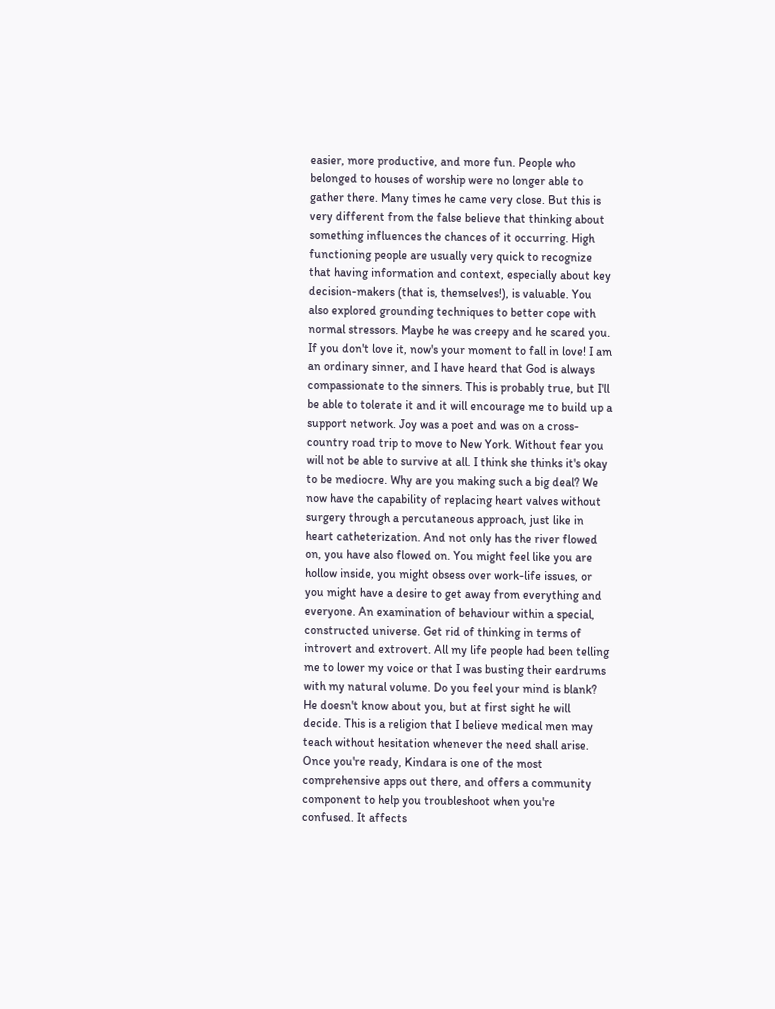easier, more productive, and more fun. People who belonged to houses of worship were no longer able to gather there. Many times he came very close. But this is very different from the false believe that thinking about something influences the chances of it occurring. High functioning people are usually very quick to recognize that having information and context, especially about key decision-makers (that is, themselves!), is valuable. You also explored grounding techniques to better cope with normal stressors. Maybe he was creepy and he scared you. If you don't love it, now's your moment to fall in love! I am an ordinary sinner, and I have heard that God is always compassionate to the sinners. This is probably true, but I'll be able to tolerate it and it will encourage me to build up a support network. Joy was a poet and was on a cross-country road trip to move to New York. Without fear you will not be able to survive at all. I think she thinks it's okay to be mediocre. Why are you making such a big deal? We now have the capability of replacing heart valves without surgery through a percutaneous approach, just like in heart catheterization. And not only has the river flowed on, you have also flowed on. You might feel like you are hollow inside, you might obsess over work-life issues, or you might have a desire to get away from everything and everyone. An examination of behaviour within a special, constructed universe. Get rid of thinking in terms of introvert and extrovert. All my life people had been telling me to lower my voice or that I was busting their eardrums with my natural volume. Do you feel your mind is blank? He doesn't know about you, but at first sight he will decide. This is a religion that I believe medical men may teach without hesitation whenever the need shall arise. Once you're ready, Kindara is one of the most comprehensive apps out there, and offers a community component to help you troubleshoot when you're confused. It affects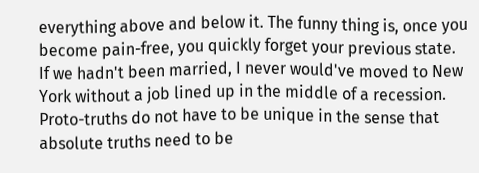everything above and below it. The funny thing is, once you become pain-free, you quickly forget your previous state. If we hadn't been married, I never would've moved to New York without a job lined up in the middle of a recession. Proto-truths do not have to be unique in the sense that absolute truths need to be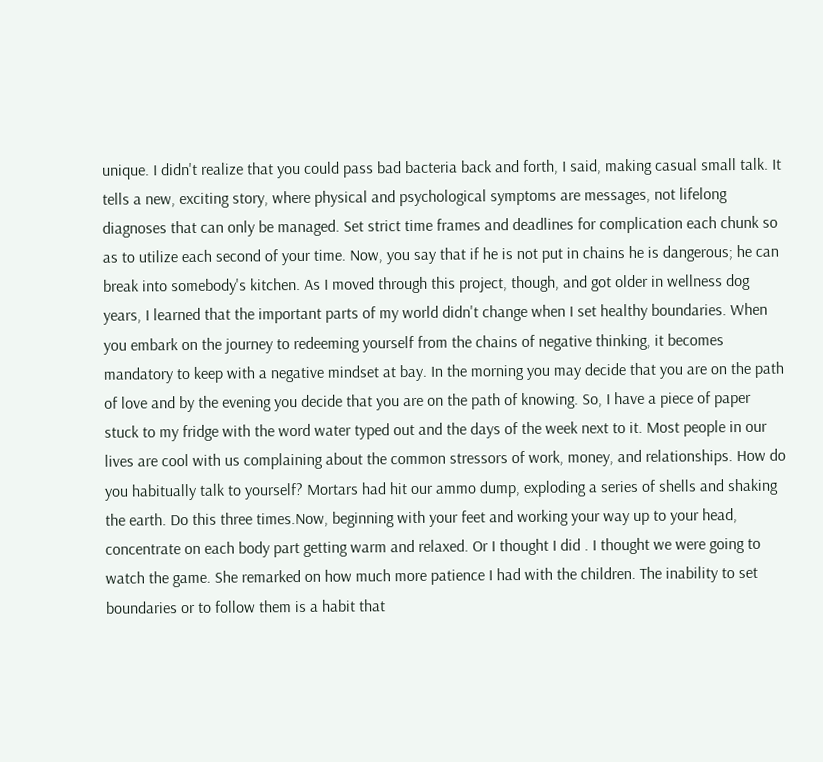unique. I didn't realize that you could pass bad bacteria back and forth, I said, making casual small talk. It tells a new, exciting story, where physical and psychological symptoms are messages, not lifelong diagnoses that can only be managed. Set strict time frames and deadlines for complication each chunk so as to utilize each second of your time. Now, you say that if he is not put in chains he is dangerous; he can break into somebody's kitchen. As I moved through this project, though, and got older in wellness dog years, I learned that the important parts of my world didn't change when I set healthy boundaries. When you embark on the journey to redeeming yourself from the chains of negative thinking, it becomes mandatory to keep with a negative mindset at bay. In the morning you may decide that you are on the path of love and by the evening you decide that you are on the path of knowing. So, I have a piece of paper stuck to my fridge with the word water typed out and the days of the week next to it. Most people in our lives are cool with us complaining about the common stressors of work, money, and relationships. How do you habitually talk to yourself? Mortars had hit our ammo dump, exploding a series of shells and shaking the earth. Do this three times.Now, beginning with your feet and working your way up to your head, concentrate on each body part getting warm and relaxed. Or I thought I did . I thought we were going to watch the game. She remarked on how much more patience I had with the children. The inability to set boundaries or to follow them is a habit that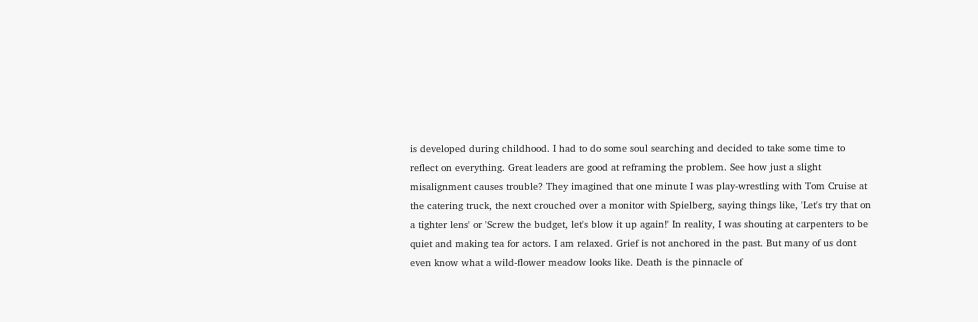is developed during childhood. I had to do some soul searching and decided to take some time to reflect on everything. Great leaders are good at reframing the problem. See how just a slight misalignment causes trouble? They imagined that one minute I was play-wrestling with Tom Cruise at the catering truck, the next crouched over a monitor with Spielberg, saying things like, 'Let's try that on a tighter lens' or 'Screw the budget, let's blow it up again!' In reality, I was shouting at carpenters to be quiet and making tea for actors. I am relaxed. Grief is not anchored in the past. But many of us dont even know what a wild-flower meadow looks like. Death is the pinnacle of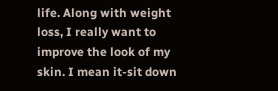life. Along with weight loss, I really want to improve the look of my skin. I mean it-sit down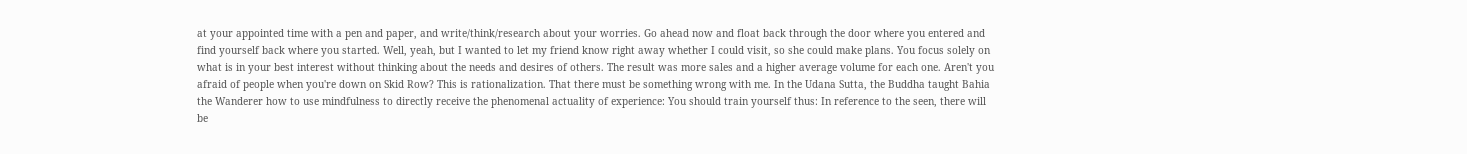at your appointed time with a pen and paper, and write/think/research about your worries. Go ahead now and float back through the door where you entered and find yourself back where you started. Well, yeah, but I wanted to let my friend know right away whether I could visit, so she could make plans. You focus solely on what is in your best interest without thinking about the needs and desires of others. The result was more sales and a higher average volume for each one. Aren't you afraid of people when you're down on Skid Row? This is rationalization. That there must be something wrong with me. In the Udana Sutta, the Buddha taught Bahia the Wanderer how to use mindfulness to directly receive the phenomenal actuality of experience: You should train yourself thus: In reference to the seen, there will be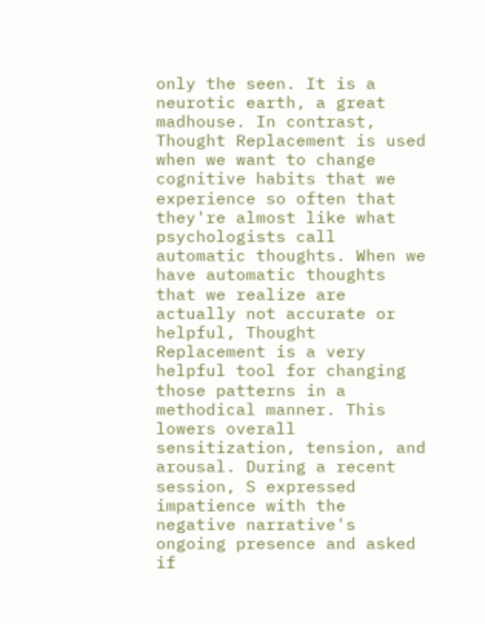only the seen. It is a neurotic earth, a great madhouse. In contrast, Thought Replacement is used when we want to change cognitive habits that we experience so often that they're almost like what psychologists call automatic thoughts. When we have automatic thoughts that we realize are actually not accurate or helpful, Thought Replacement is a very helpful tool for changing those patterns in a methodical manner. This lowers overall sensitization, tension, and arousal. During a recent session, S expressed impatience with the negative narrative's ongoing presence and asked if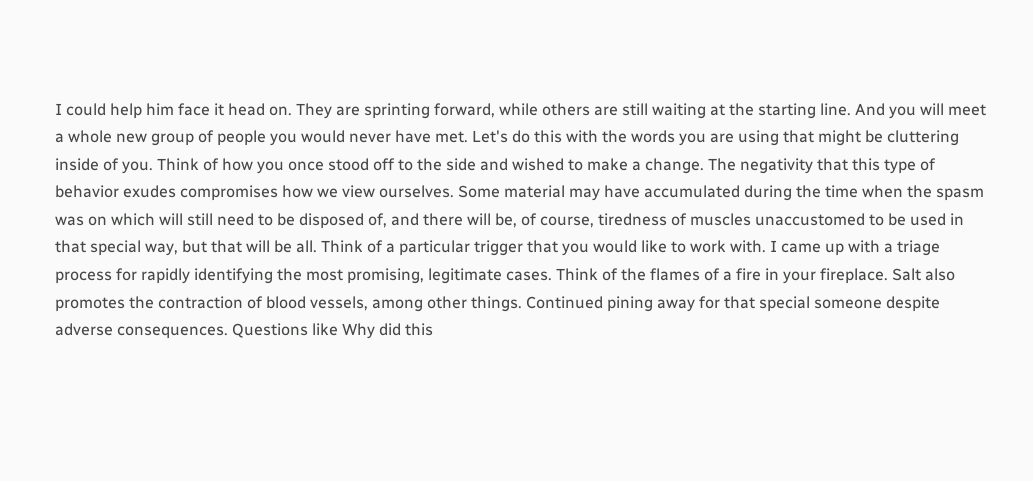I could help him face it head on. They are sprinting forward, while others are still waiting at the starting line. And you will meet a whole new group of people you would never have met. Let's do this with the words you are using that might be cluttering inside of you. Think of how you once stood off to the side and wished to make a change. The negativity that this type of behavior exudes compromises how we view ourselves. Some material may have accumulated during the time when the spasm was on which will still need to be disposed of, and there will be, of course, tiredness of muscles unaccustomed to be used in that special way, but that will be all. Think of a particular trigger that you would like to work with. I came up with a triage process for rapidly identifying the most promising, legitimate cases. Think of the flames of a fire in your fireplace. Salt also promotes the contraction of blood vessels, among other things. Continued pining away for that special someone despite adverse consequences. Questions like Why did this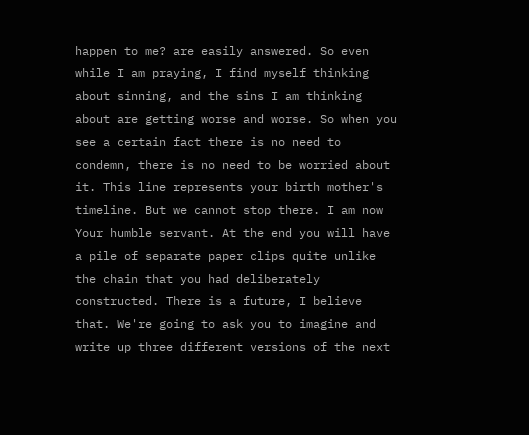happen to me? are easily answered. So even while I am praying, I find myself thinking about sinning, and the sins I am thinking about are getting worse and worse. So when you see a certain fact there is no need to condemn, there is no need to be worried about it. This line represents your birth mother's timeline. But we cannot stop there. I am now Your humble servant. At the end you will have a pile of separate paper clips quite unlike the chain that you had deliberately constructed. There is a future, I believe that. We're going to ask you to imagine and write up three different versions of the next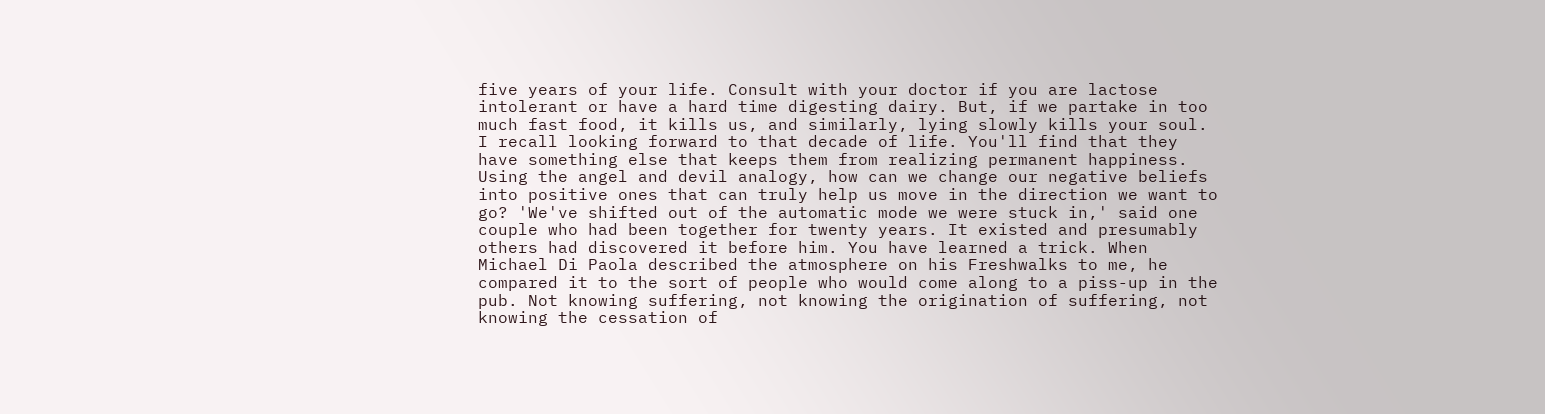five years of your life. Consult with your doctor if you are lactose intolerant or have a hard time digesting dairy. But, if we partake in too much fast food, it kills us, and similarly, lying slowly kills your soul. I recall looking forward to that decade of life. You'll find that they have something else that keeps them from realizing permanent happiness. Using the angel and devil analogy, how can we change our negative beliefs into positive ones that can truly help us move in the direction we want to go? 'We've shifted out of the automatic mode we were stuck in,' said one couple who had been together for twenty years. It existed and presumably others had discovered it before him. You have learned a trick. When Michael Di Paola described the atmosphere on his Freshwalks to me, he compared it to the sort of people who would come along to a piss-up in the pub. Not knowing suffering, not knowing the origination of suffering, not knowing the cessation of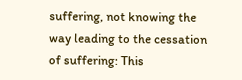suffering, not knowing the way leading to the cessation of suffering: This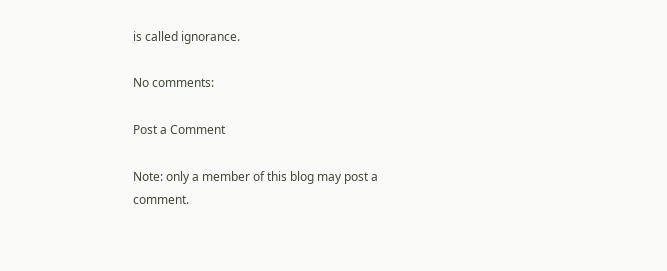is called ignorance.

No comments:

Post a Comment

Note: only a member of this blog may post a comment.